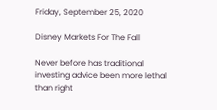Friday, September 25, 2020

Disney Markets For The Fall

Never before has traditional investing advice been more lethal than right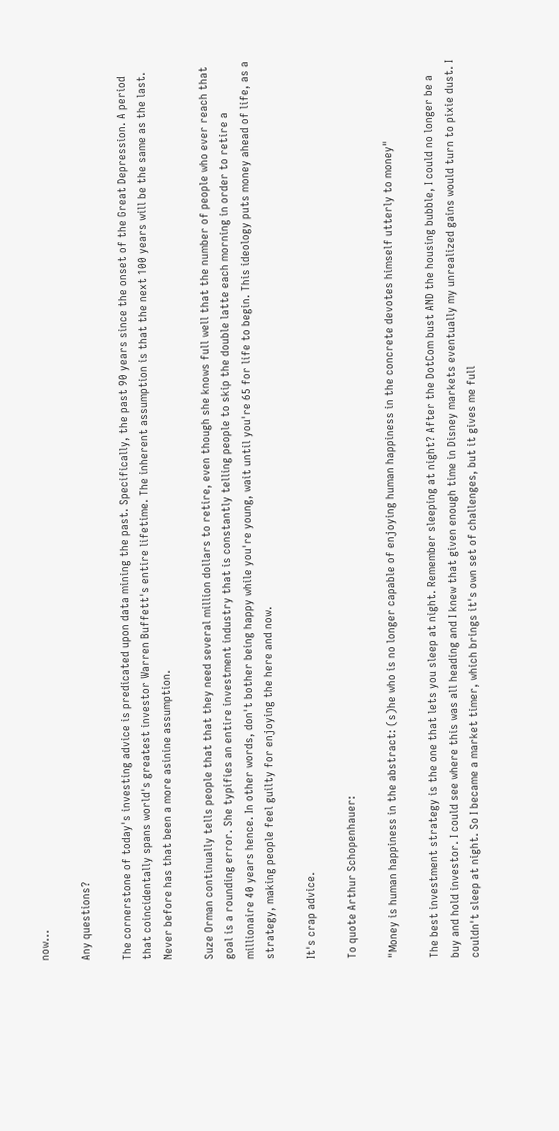now...

Any questions?

The cornerstone of today's investing advice is predicated upon data mining the past. Specifically, the past 90 years since the onset of the Great Depression. A period that coincidentally spans world's greatest investor Warren Buffett's entire lifetime. The inherent assumption is that the next 100 years will be the same as the last. Never before has that been a more asinine assumption.

Suze Orman continually tells people that that they need several million dollars to retire, even though she knows full well that the number of people who ever reach that goal is a rounding error. She typifies an entire investment industry that is constantly telling people to skip the double latte each morning in order to retire a millionaire 40 years hence. In other words, don't bother being happy while you're young, wait until you're 65 for life to begin. This ideology puts money ahead of life, as a strategy, making people feel guilty for enjoying the here and now.

It's crap advice.

To quote Arthur Schopenhauer:

"Money is human happiness in the abstract: (s)he who is no longer capable of enjoying human happiness in the concrete devotes himself utterly to money"

The best investment strategy is the one that lets you sleep at night. Remember sleeping at night? After the DotCom bust AND the housing bubble, I could no longer be a buy and hold investor. I could see where this was all heading and I knew that given enough time in Disney markets eventually my unrealized gains would turn to pixie dust. I couldn't sleep at night. So I became a market timer, which brings it's own set of challenges, but it gives me full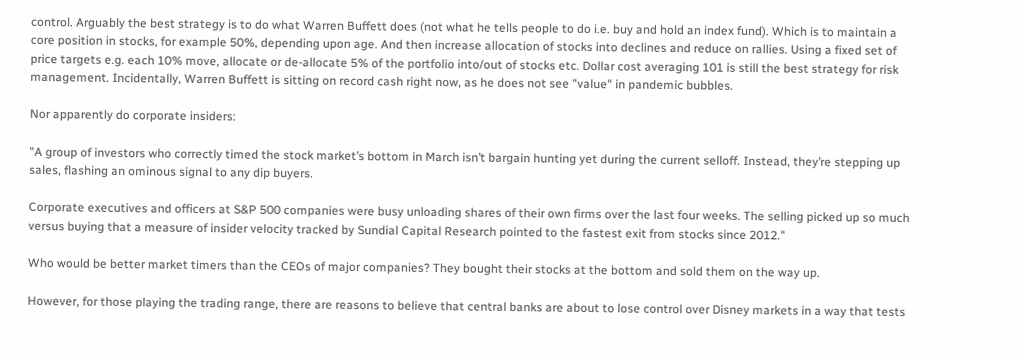control. Arguably the best strategy is to do what Warren Buffett does (not what he tells people to do i.e. buy and hold an index fund). Which is to maintain a core position in stocks, for example 50%, depending upon age. And then increase allocation of stocks into declines and reduce on rallies. Using a fixed set of price targets e.g. each 10% move, allocate or de-allocate 5% of the portfolio into/out of stocks etc. Dollar cost averaging 101 is still the best strategy for risk management. Incidentally, Warren Buffett is sitting on record cash right now, as he does not see "value" in pandemic bubbles.

Nor apparently do corporate insiders:

"A group of investors who correctly timed the stock market’s bottom in March isn’t bargain hunting yet during the current selloff. Instead, they’re stepping up sales, flashing an ominous signal to any dip buyers.

Corporate executives and officers at S&P 500 companies were busy unloading shares of their own firms over the last four weeks. The selling picked up so much versus buying that a measure of insider velocity tracked by Sundial Capital Research pointed to the fastest exit from stocks since 2012."

Who would be better market timers than the CEOs of major companies? They bought their stocks at the bottom and sold them on the way up.

However, for those playing the trading range, there are reasons to believe that central banks are about to lose control over Disney markets in a way that tests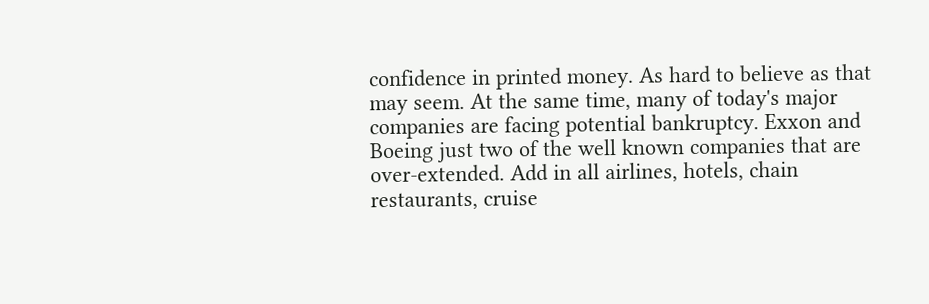confidence in printed money. As hard to believe as that may seem. At the same time, many of today's major companies are facing potential bankruptcy. Exxon and Boeing just two of the well known companies that are over-extended. Add in all airlines, hotels, chain restaurants, cruise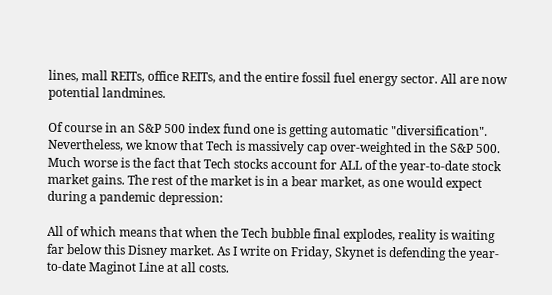lines, mall REITs, office REITs, and the entire fossil fuel energy sector. All are now potential landmines.

Of course in an S&P 500 index fund one is getting automatic "diversification". Nevertheless, we know that Tech is massively cap over-weighted in the S&P 500. Much worse is the fact that Tech stocks account for ALL of the year-to-date stock market gains. The rest of the market is in a bear market, as one would expect during a pandemic depression:

All of which means that when the Tech bubble final explodes, reality is waiting far below this Disney market. As I write on Friday, Skynet is defending the year-to-date Maginot Line at all costs.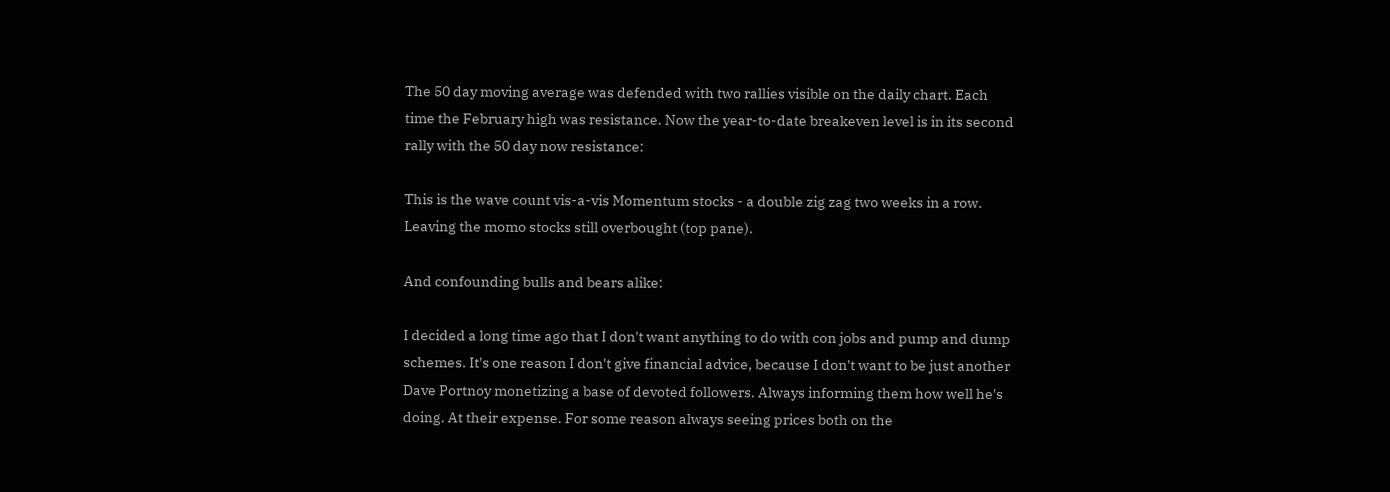The 50 day moving average was defended with two rallies visible on the daily chart. Each time the February high was resistance. Now the year-to-date breakeven level is in its second rally with the 50 day now resistance:

This is the wave count vis-a-vis Momentum stocks - a double zig zag two weeks in a row. Leaving the momo stocks still overbought (top pane).

And confounding bulls and bears alike:

I decided a long time ago that I don't want anything to do with con jobs and pump and dump schemes. It's one reason I don't give financial advice, because I don't want to be just another Dave Portnoy monetizing a base of devoted followers. Always informing them how well he's doing. At their expense. For some reason always seeing prices both on the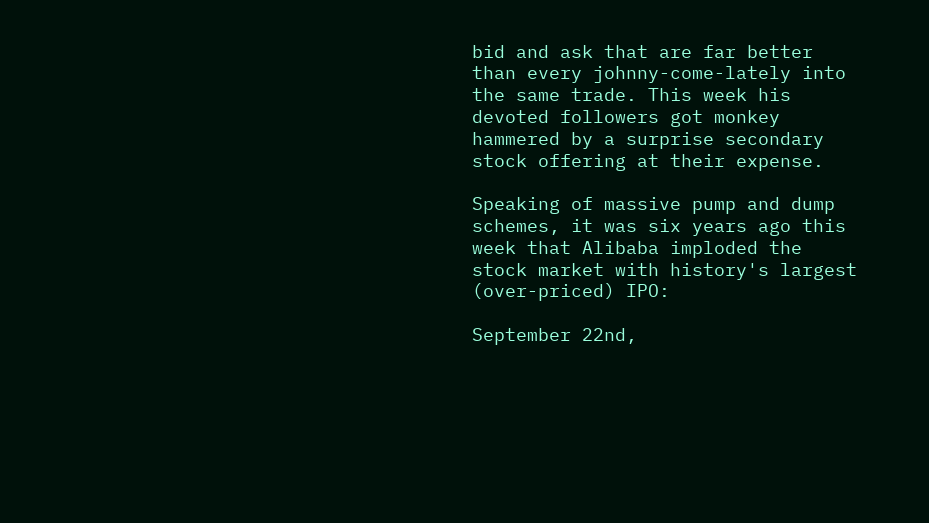bid and ask that are far better than every johnny-come-lately into the same trade. This week his devoted followers got monkey hammered by a surprise secondary stock offering at their expense.

Speaking of massive pump and dump schemes, it was six years ago this week that Alibaba imploded the stock market with history's largest (over-priced) IPO:

September 22nd,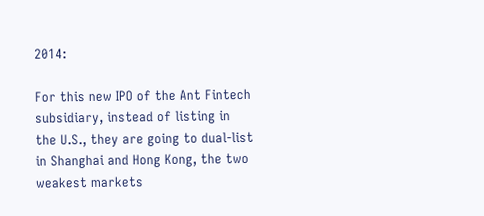2014:

For this new IPO of the Ant Fintech subsidiary, instead of listing in the U.S., they are going to dual-list in Shanghai and Hong Kong, the two weakest markets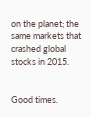on the planet; the same markets that crashed global stocks in 2015.


Good times.